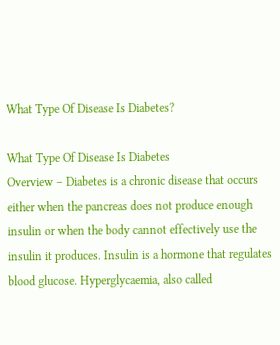What Type Of Disease Is Diabetes?

What Type Of Disease Is Diabetes
Overview – Diabetes is a chronic disease that occurs either when the pancreas does not produce enough insulin or when the body cannot effectively use the insulin it produces. Insulin is a hormone that regulates blood glucose. Hyperglycaemia, also called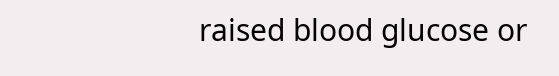raised blood glucose or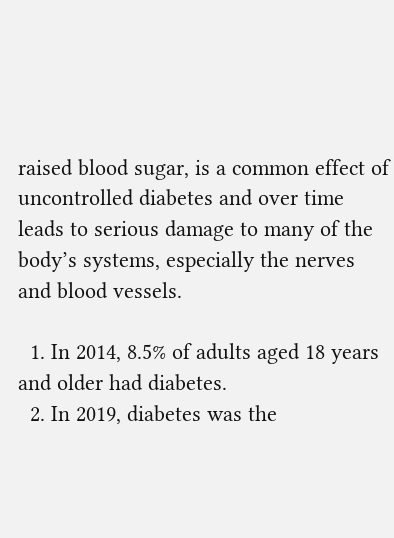raised blood sugar, is a common effect of uncontrolled diabetes and over time leads to serious damage to many of the body’s systems, especially the nerves and blood vessels.

  1. In 2014, 8.5% of adults aged 18 years and older had diabetes.
  2. In 2019, diabetes was the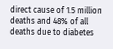direct cause of 1.5 million deaths and 48% of all deaths due to diabetes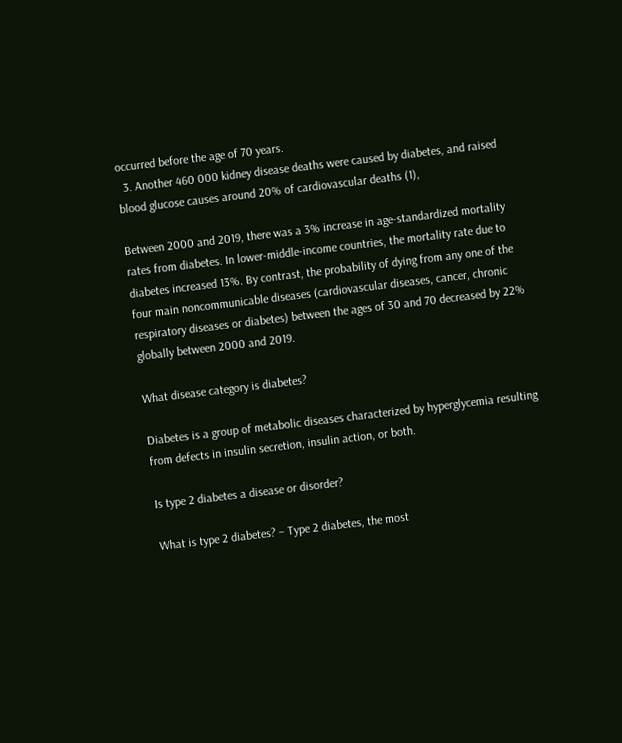occurred before the age of 70 years.
  3. Another 460 000 kidney disease deaths were caused by diabetes, and raised blood glucose causes around 20% of cardiovascular deaths (1),

Between 2000 and 2019, there was a 3% increase in age-standardized mortality rates from diabetes. In lower-middle-income countries, the mortality rate due to diabetes increased 13%. By contrast, the probability of dying from any one of the four main noncommunicable diseases (cardiovascular diseases, cancer, chronic respiratory diseases or diabetes) between the ages of 30 and 70 decreased by 22% globally between 2000 and 2019.

What disease category is diabetes?

Diabetes is a group of metabolic diseases characterized by hyperglycemia resulting from defects in insulin secretion, insulin action, or both.

Is type 2 diabetes a disease or disorder?

What is type 2 diabetes? – Type 2 diabetes, the most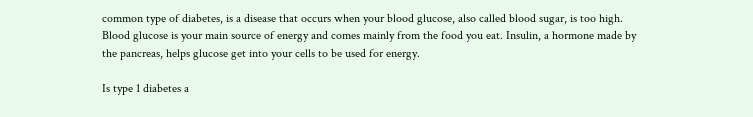common type of diabetes, is a disease that occurs when your blood glucose, also called blood sugar, is too high. Blood glucose is your main source of energy and comes mainly from the food you eat. Insulin, a hormone made by the pancreas, helps glucose get into your cells to be used for energy.

Is type 1 diabetes a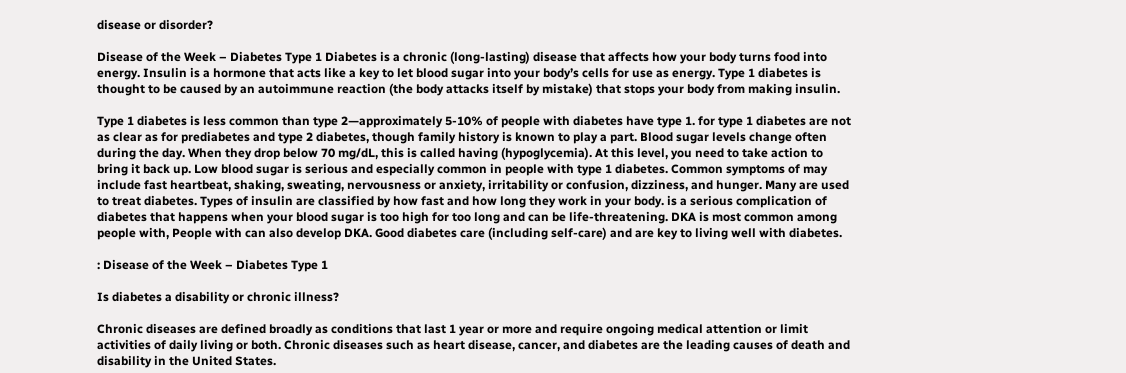disease or disorder?

Disease of the Week – Diabetes Type 1 Diabetes is a chronic (long-lasting) disease that affects how your body turns food into energy. Insulin is a hormone that acts like a key to let blood sugar into your body’s cells for use as energy. Type 1 diabetes is thought to be caused by an autoimmune reaction (the body attacks itself by mistake) that stops your body from making insulin.

Type 1 diabetes is less common than type 2—approximately 5-10% of people with diabetes have type 1. for type 1 diabetes are not as clear as for prediabetes and type 2 diabetes, though family history is known to play a part. Blood sugar levels change often during the day. When they drop below 70 mg/dL, this is called having (hypoglycemia). At this level, you need to take action to bring it back up. Low blood sugar is serious and especially common in people with type 1 diabetes. Common symptoms of may include fast heartbeat, shaking, sweating, nervousness or anxiety, irritability or confusion, dizziness, and hunger. Many are used to treat diabetes. Types of insulin are classified by how fast and how long they work in your body. is a serious complication of diabetes that happens when your blood sugar is too high for too long and can be life-threatening. DKA is most common among people with, People with can also develop DKA. Good diabetes care (including self-care) and are key to living well with diabetes.

: Disease of the Week – Diabetes Type 1

Is diabetes a disability or chronic illness?

Chronic diseases are defined broadly as conditions that last 1 year or more and require ongoing medical attention or limit activities of daily living or both. Chronic diseases such as heart disease, cancer, and diabetes are the leading causes of death and disability in the United States.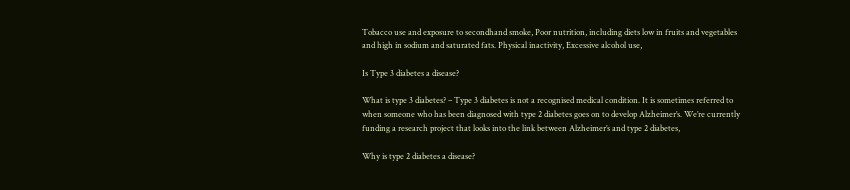Tobacco use and exposure to secondhand smoke, Poor nutrition, including diets low in fruits and vegetables and high in sodium and saturated fats. Physical inactivity, Excessive alcohol use,

Is Type 3 diabetes a disease?

What is type 3 diabetes? – Type 3 diabetes is not a recognised medical condition. It is sometimes referred to when someone who has been diagnosed with type 2 diabetes goes on to develop Alzheimer’s. We’re currently funding a research project that looks into the link between Alzheimer’s and type 2 diabetes,

Why is type 2 diabetes a disease?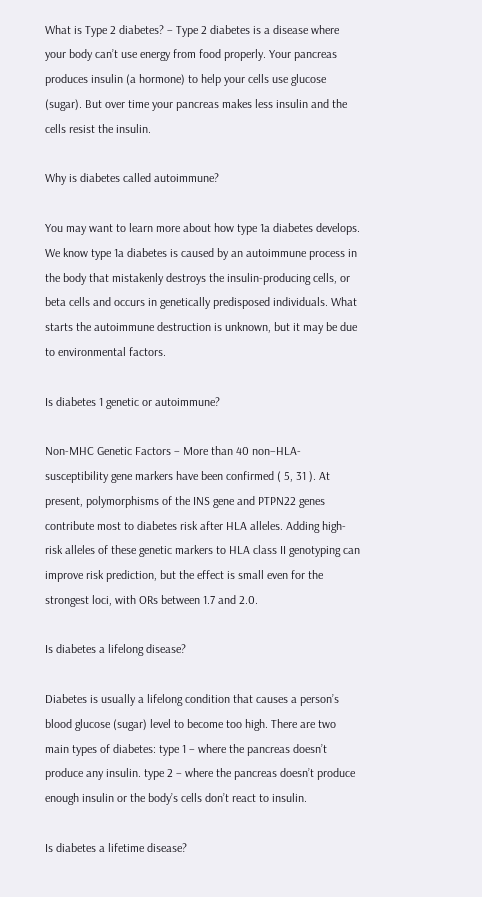What is Type 2 diabetes? – Type 2 diabetes is a disease where your body can’t use energy from food properly. Your pancreas produces insulin (a hormone) to help your cells use glucose (sugar). But over time your pancreas makes less insulin and the cells resist the insulin.

Why is diabetes called autoimmune?

You may want to learn more about how type 1a diabetes develops. We know type 1a diabetes is caused by an autoimmune process in the body that mistakenly destroys the insulin-producing cells, or beta cells and occurs in genetically predisposed individuals. What starts the autoimmune destruction is unknown, but it may be due to environmental factors.

Is diabetes 1 genetic or autoimmune?

Non-MHC Genetic Factors – More than 40 non–HLA-susceptibility gene markers have been confirmed ( 5, 31 ). At present, polymorphisms of the INS gene and PTPN22 genes contribute most to diabetes risk after HLA alleles. Adding high-risk alleles of these genetic markers to HLA class II genotyping can improve risk prediction, but the effect is small even for the strongest loci, with ORs between 1.7 and 2.0.

Is diabetes a lifelong disease?

Diabetes is usually a lifelong condition that causes a person’s blood glucose (sugar) level to become too high. There are two main types of diabetes: type 1 – where the pancreas doesn’t produce any insulin. type 2 – where the pancreas doesn’t produce enough insulin or the body’s cells don’t react to insulin.

Is diabetes a lifetime disease?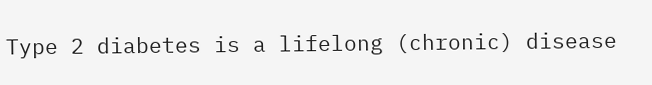Type 2 diabetes is a lifelong (chronic) disease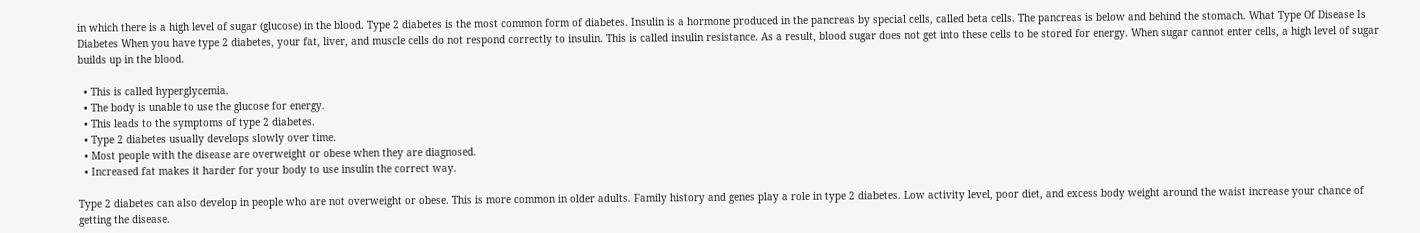in which there is a high level of sugar (glucose) in the blood. Type 2 diabetes is the most common form of diabetes. Insulin is a hormone produced in the pancreas by special cells, called beta cells. The pancreas is below and behind the stomach. What Type Of Disease Is Diabetes When you have type 2 diabetes, your fat, liver, and muscle cells do not respond correctly to insulin. This is called insulin resistance. As a result, blood sugar does not get into these cells to be stored for energy. When sugar cannot enter cells, a high level of sugar builds up in the blood.

  • This is called hyperglycemia.
  • The body is unable to use the glucose for energy.
  • This leads to the symptoms of type 2 diabetes.
  • Type 2 diabetes usually develops slowly over time.
  • Most people with the disease are overweight or obese when they are diagnosed.
  • Increased fat makes it harder for your body to use insulin the correct way.

Type 2 diabetes can also develop in people who are not overweight or obese. This is more common in older adults. Family history and genes play a role in type 2 diabetes. Low activity level, poor diet, and excess body weight around the waist increase your chance of getting the disease.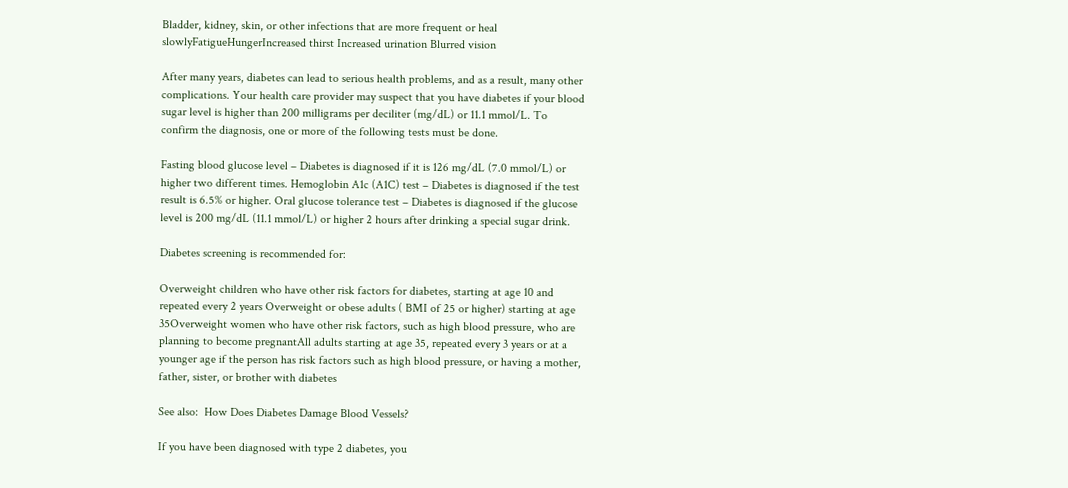Bladder, kidney, skin, or other infections that are more frequent or heal slowlyFatigueHungerIncreased thirst Increased urination Blurred vision

After many years, diabetes can lead to serious health problems, and as a result, many other complications. Your health care provider may suspect that you have diabetes if your blood sugar level is higher than 200 milligrams per deciliter (mg/dL) or 11.1 mmol/L. To confirm the diagnosis, one or more of the following tests must be done.

Fasting blood glucose level – Diabetes is diagnosed if it is 126 mg/dL (7.0 mmol/L) or higher two different times. Hemoglobin A1c (A1C) test – Diabetes is diagnosed if the test result is 6.5% or higher. Oral glucose tolerance test – Diabetes is diagnosed if the glucose level is 200 mg/dL (11.1 mmol/L) or higher 2 hours after drinking a special sugar drink.

Diabetes screening is recommended for:

Overweight children who have other risk factors for diabetes, starting at age 10 and repeated every 2 years Overweight or obese adults ( BMI of 25 or higher) starting at age 35Overweight women who have other risk factors, such as high blood pressure, who are planning to become pregnantAll adults starting at age 35, repeated every 3 years or at a younger age if the person has risk factors such as high blood pressure, or having a mother, father, sister, or brother with diabetes

See also:  How Does Diabetes Damage Blood Vessels?

If you have been diagnosed with type 2 diabetes, you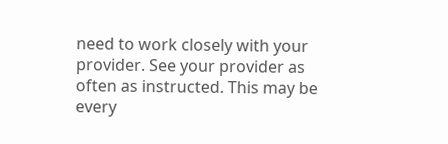need to work closely with your provider. See your provider as often as instructed. This may be every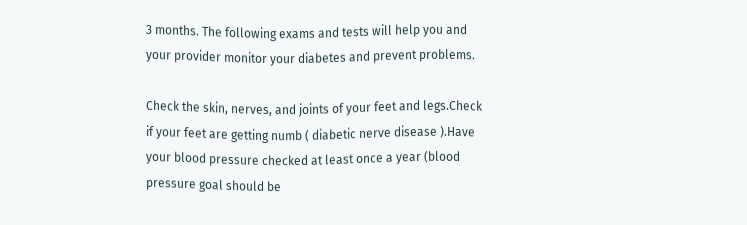3 months. The following exams and tests will help you and your provider monitor your diabetes and prevent problems.

Check the skin, nerves, and joints of your feet and legs.Check if your feet are getting numb ( diabetic nerve disease ).Have your blood pressure checked at least once a year (blood pressure goal should be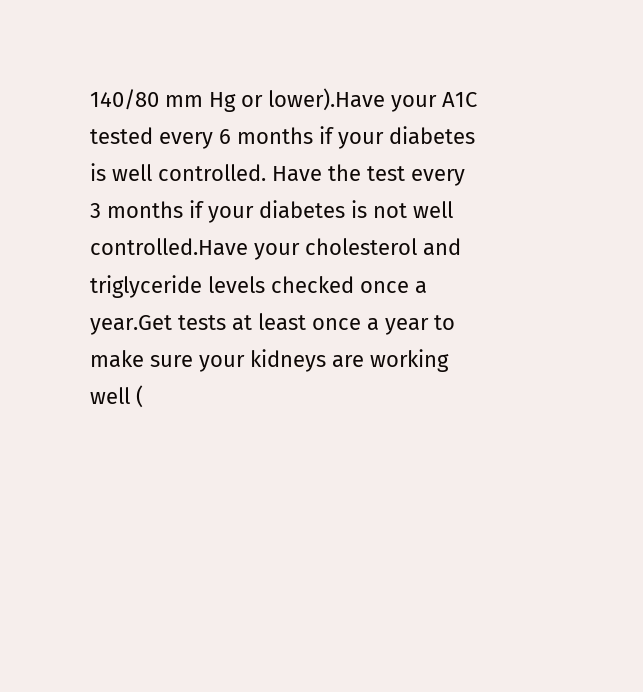140/80 mm Hg or lower).Have your A1C tested every 6 months if your diabetes is well controlled. Have the test every 3 months if your diabetes is not well controlled.Have your cholesterol and triglyceride levels checked once a year.Get tests at least once a year to make sure your kidneys are working well (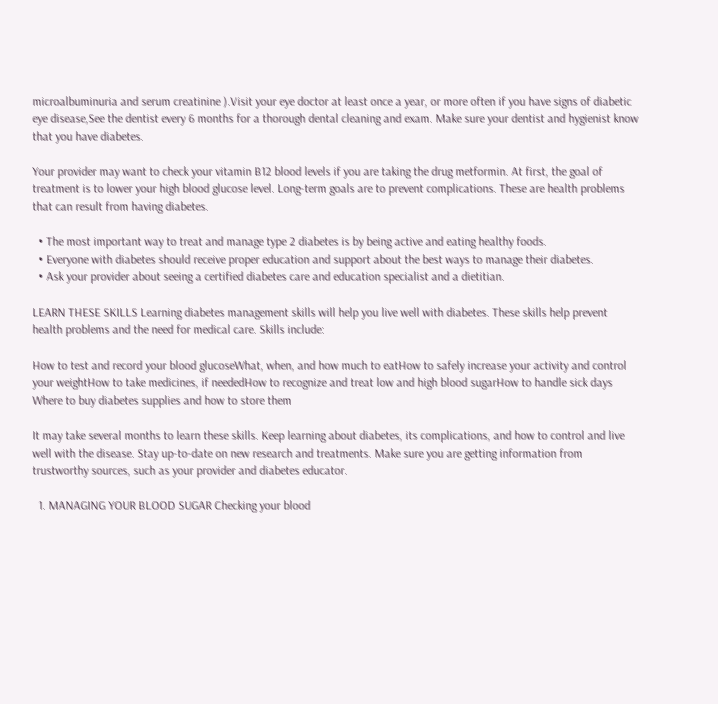microalbuminuria and serum creatinine ).Visit your eye doctor at least once a year, or more often if you have signs of diabetic eye disease,See the dentist every 6 months for a thorough dental cleaning and exam. Make sure your dentist and hygienist know that you have diabetes.

Your provider may want to check your vitamin B12 blood levels if you are taking the drug metformin. At first, the goal of treatment is to lower your high blood glucose level. Long-term goals are to prevent complications. These are health problems that can result from having diabetes.

  • The most important way to treat and manage type 2 diabetes is by being active and eating healthy foods.
  • Everyone with diabetes should receive proper education and support about the best ways to manage their diabetes.
  • Ask your provider about seeing a certified diabetes care and education specialist and a dietitian.

LEARN THESE SKILLS Learning diabetes management skills will help you live well with diabetes. These skills help prevent health problems and the need for medical care. Skills include:

How to test and record your blood glucoseWhat, when, and how much to eatHow to safely increase your activity and control your weightHow to take medicines, if neededHow to recognize and treat low and high blood sugarHow to handle sick days Where to buy diabetes supplies and how to store them

It may take several months to learn these skills. Keep learning about diabetes, its complications, and how to control and live well with the disease. Stay up-to-date on new research and treatments. Make sure you are getting information from trustworthy sources, such as your provider and diabetes educator.

  1. MANAGING YOUR BLOOD SUGAR Checking your blood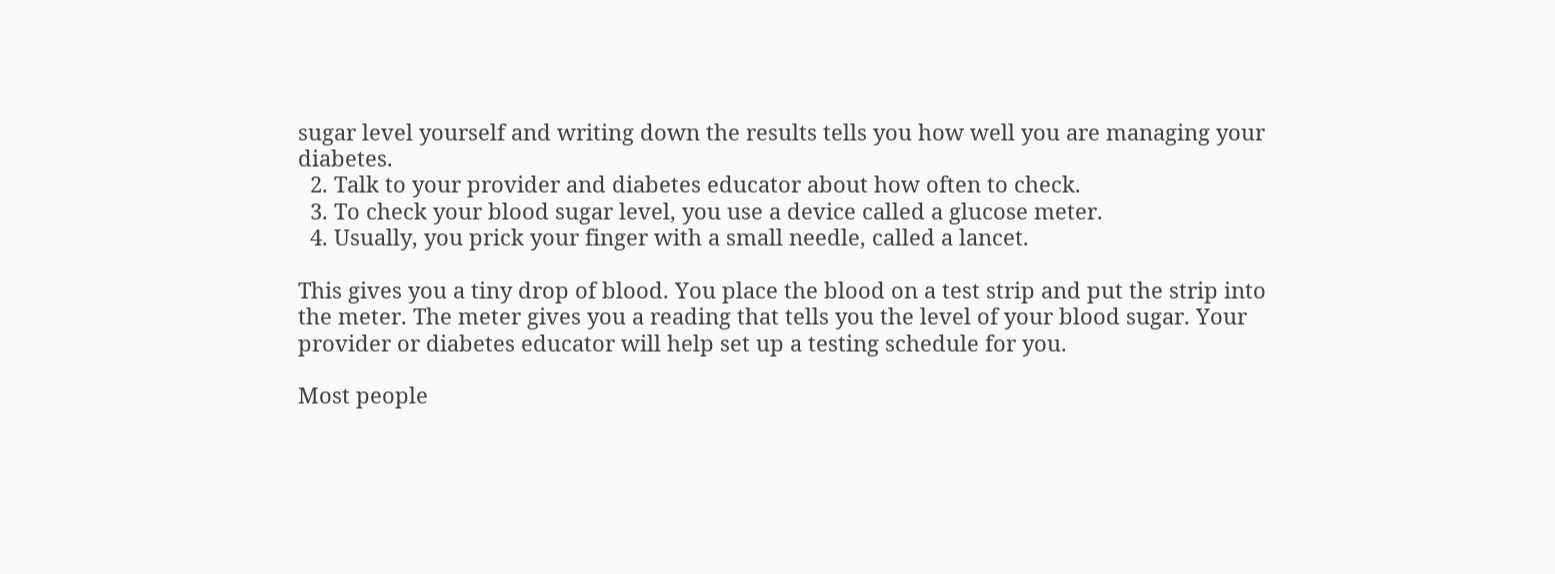sugar level yourself and writing down the results tells you how well you are managing your diabetes.
  2. Talk to your provider and diabetes educator about how often to check.
  3. To check your blood sugar level, you use a device called a glucose meter.
  4. Usually, you prick your finger with a small needle, called a lancet.

This gives you a tiny drop of blood. You place the blood on a test strip and put the strip into the meter. The meter gives you a reading that tells you the level of your blood sugar. Your provider or diabetes educator will help set up a testing schedule for you.

Most people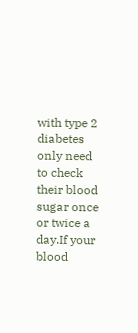with type 2 diabetes only need to check their blood sugar once or twice a day.If your blood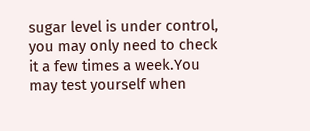sugar level is under control, you may only need to check it a few times a week.You may test yourself when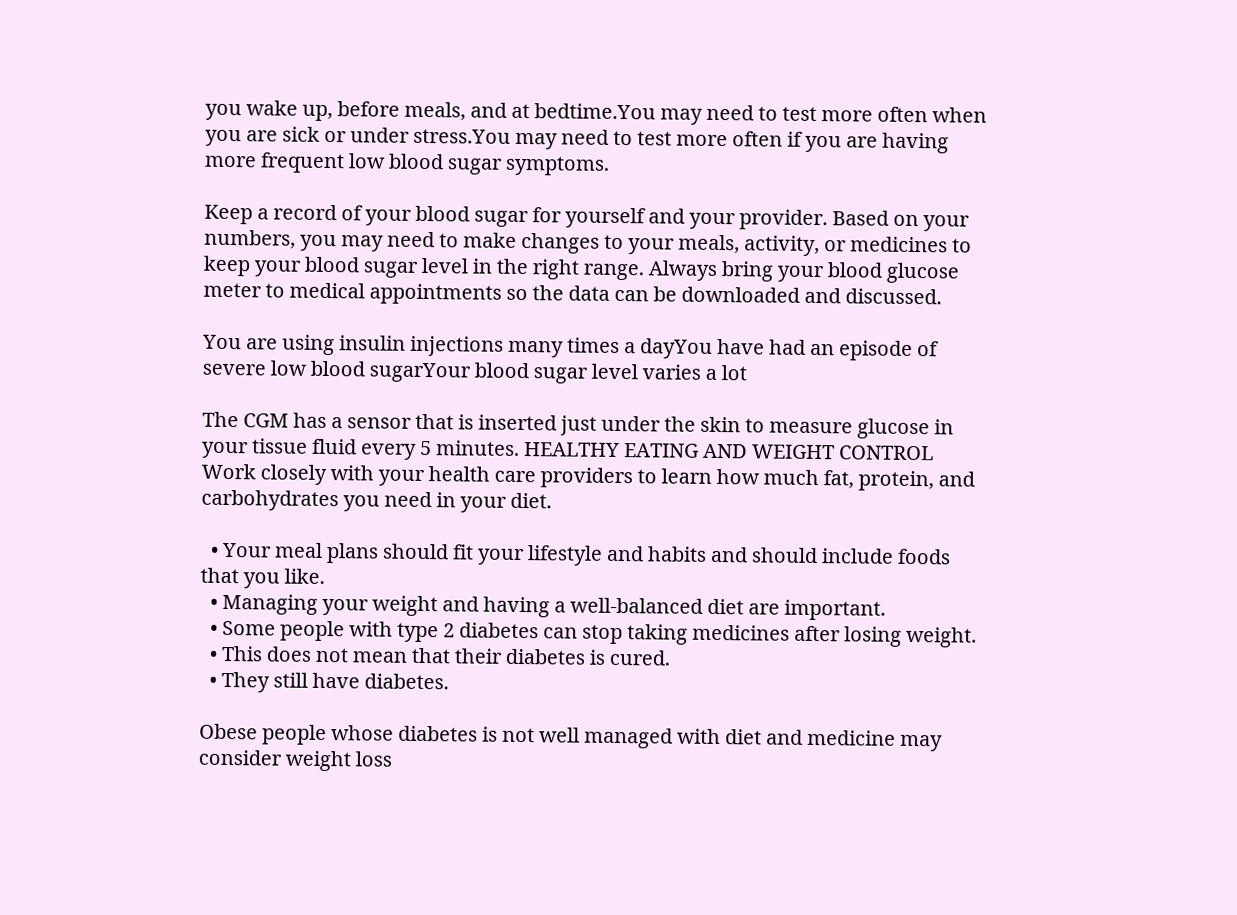you wake up, before meals, and at bedtime.You may need to test more often when you are sick or under stress.You may need to test more often if you are having more frequent low blood sugar symptoms.

Keep a record of your blood sugar for yourself and your provider. Based on your numbers, you may need to make changes to your meals, activity, or medicines to keep your blood sugar level in the right range. Always bring your blood glucose meter to medical appointments so the data can be downloaded and discussed.

You are using insulin injections many times a dayYou have had an episode of severe low blood sugarYour blood sugar level varies a lot

The CGM has a sensor that is inserted just under the skin to measure glucose in your tissue fluid every 5 minutes. HEALTHY EATING AND WEIGHT CONTROL Work closely with your health care providers to learn how much fat, protein, and carbohydrates you need in your diet.

  • Your meal plans should fit your lifestyle and habits and should include foods that you like.
  • Managing your weight and having a well-balanced diet are important.
  • Some people with type 2 diabetes can stop taking medicines after losing weight.
  • This does not mean that their diabetes is cured.
  • They still have diabetes.

Obese people whose diabetes is not well managed with diet and medicine may consider weight loss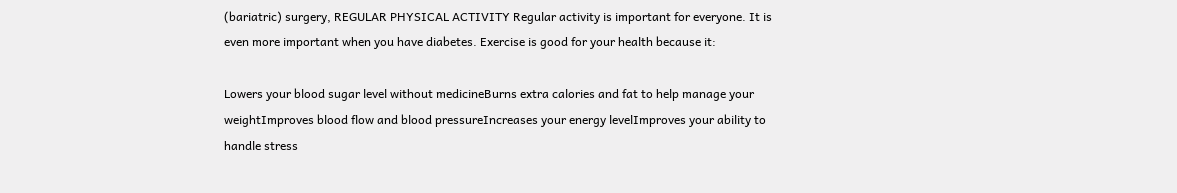(bariatric) surgery, REGULAR PHYSICAL ACTIVITY Regular activity is important for everyone. It is even more important when you have diabetes. Exercise is good for your health because it:

Lowers your blood sugar level without medicineBurns extra calories and fat to help manage your weightImproves blood flow and blood pressureIncreases your energy levelImproves your ability to handle stress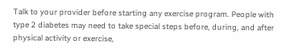Talk to your provider before starting any exercise program. People with type 2 diabetes may need to take special steps before, during, and after physical activity or exercise,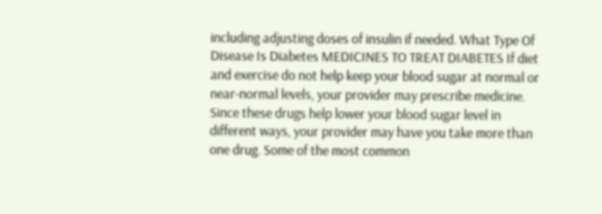including adjusting doses of insulin if needed. What Type Of Disease Is Diabetes MEDICINES TO TREAT DIABETES If diet and exercise do not help keep your blood sugar at normal or near-normal levels, your provider may prescribe medicine. Since these drugs help lower your blood sugar level in different ways, your provider may have you take more than one drug. Some of the most common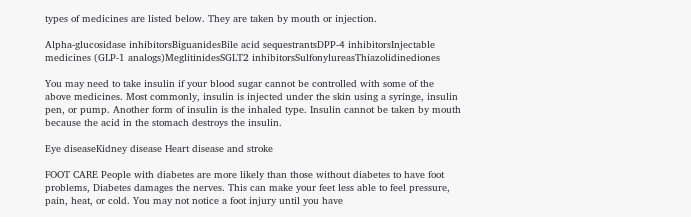types of medicines are listed below. They are taken by mouth or injection.

Alpha-glucosidase inhibitorsBiguanidesBile acid sequestrantsDPP-4 inhibitorsInjectable medicines (GLP-1 analogs)MeglitinidesSGLT2 inhibitorsSulfonylureasThiazolidinediones

You may need to take insulin if your blood sugar cannot be controlled with some of the above medicines. Most commonly, insulin is injected under the skin using a syringe, insulin pen, or pump. Another form of insulin is the inhaled type. Insulin cannot be taken by mouth because the acid in the stomach destroys the insulin.

Eye diseaseKidney disease Heart disease and stroke

FOOT CARE People with diabetes are more likely than those without diabetes to have foot problems, Diabetes damages the nerves. This can make your feet less able to feel pressure, pain, heat, or cold. You may not notice a foot injury until you have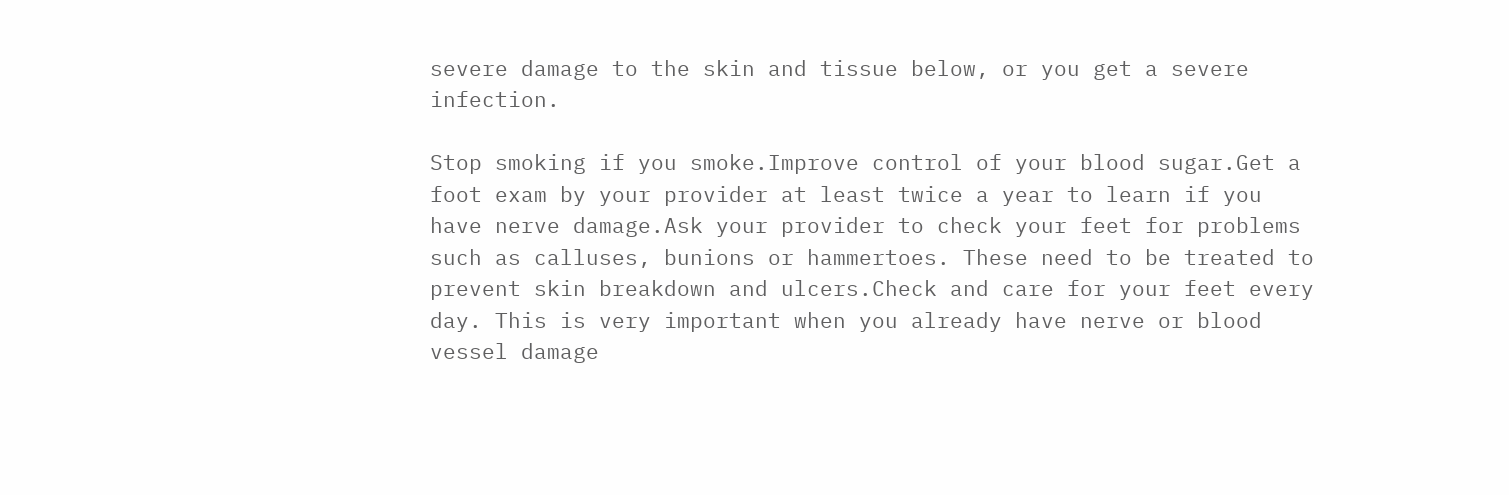severe damage to the skin and tissue below, or you get a severe infection.

Stop smoking if you smoke.Improve control of your blood sugar.Get a foot exam by your provider at least twice a year to learn if you have nerve damage.Ask your provider to check your feet for problems such as calluses, bunions or hammertoes. These need to be treated to prevent skin breakdown and ulcers.Check and care for your feet every day. This is very important when you already have nerve or blood vessel damage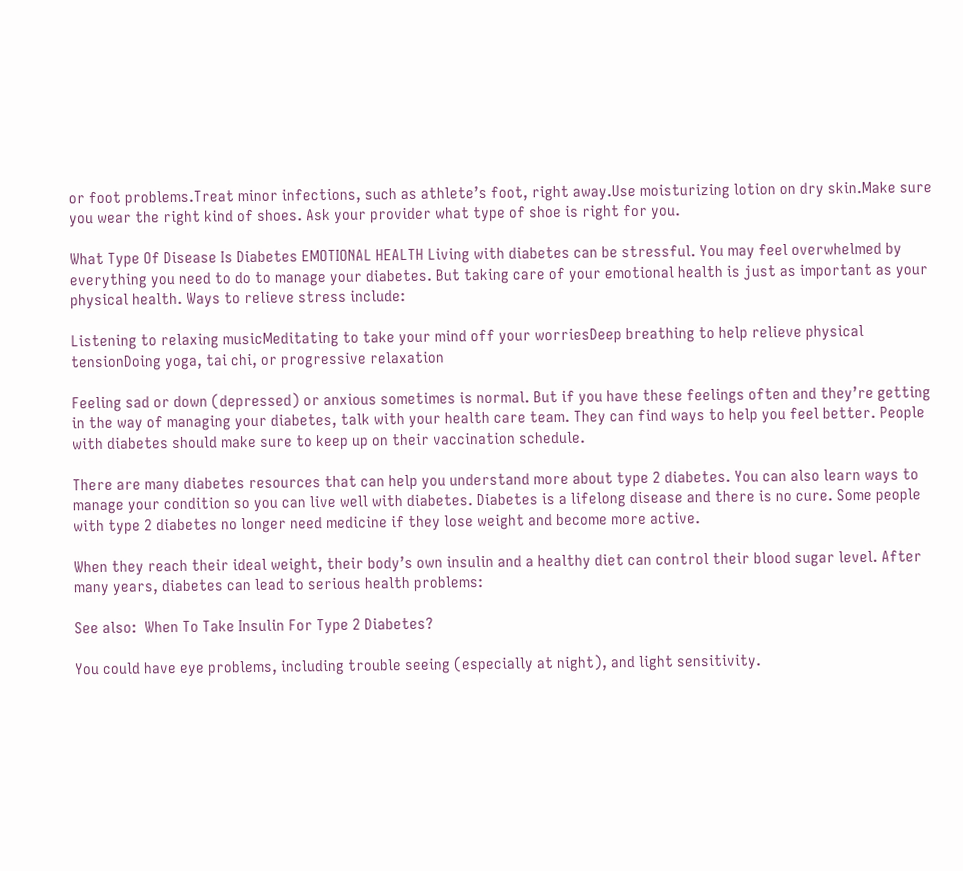or foot problems.Treat minor infections, such as athlete’s foot, right away.Use moisturizing lotion on dry skin.Make sure you wear the right kind of shoes. Ask your provider what type of shoe is right for you.

What Type Of Disease Is Diabetes EMOTIONAL HEALTH Living with diabetes can be stressful. You may feel overwhelmed by everything you need to do to manage your diabetes. But taking care of your emotional health is just as important as your physical health. Ways to relieve stress include:

Listening to relaxing musicMeditating to take your mind off your worriesDeep breathing to help relieve physical tensionDoing yoga, tai chi, or progressive relaxation

Feeling sad or down (depressed) or anxious sometimes is normal. But if you have these feelings often and they’re getting in the way of managing your diabetes, talk with your health care team. They can find ways to help you feel better. People with diabetes should make sure to keep up on their vaccination schedule.

There are many diabetes resources that can help you understand more about type 2 diabetes. You can also learn ways to manage your condition so you can live well with diabetes. Diabetes is a lifelong disease and there is no cure. Some people with type 2 diabetes no longer need medicine if they lose weight and become more active.

When they reach their ideal weight, their body’s own insulin and a healthy diet can control their blood sugar level. After many years, diabetes can lead to serious health problems:

See also:  When To Take Insulin For Type 2 Diabetes?

You could have eye problems, including trouble seeing (especially at night), and light sensitivity.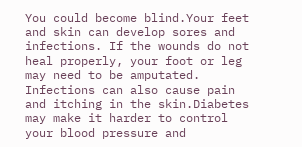You could become blind.Your feet and skin can develop sores and infections. If the wounds do not heal properly, your foot or leg may need to be amputated. Infections can also cause pain and itching in the skin.Diabetes may make it harder to control your blood pressure and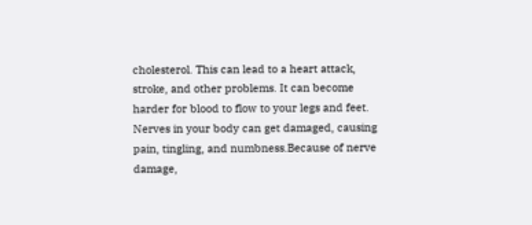cholesterol. This can lead to a heart attack, stroke, and other problems. It can become harder for blood to flow to your legs and feet. Nerves in your body can get damaged, causing pain, tingling, and numbness.Because of nerve damage,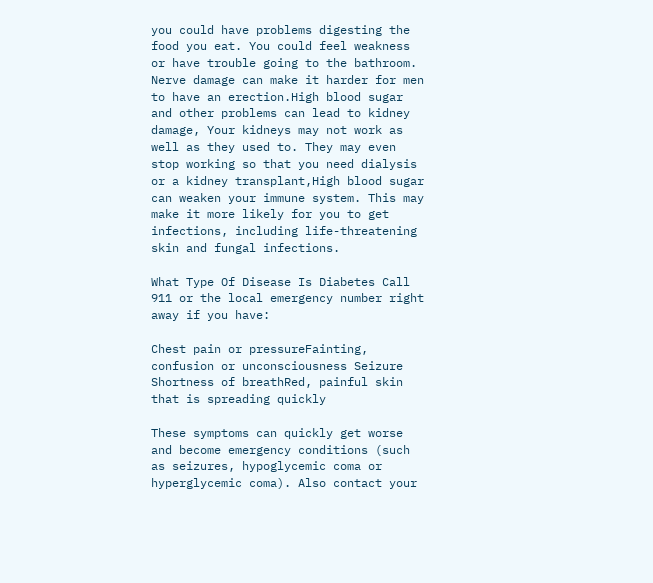you could have problems digesting the food you eat. You could feel weakness or have trouble going to the bathroom. Nerve damage can make it harder for men to have an erection.High blood sugar and other problems can lead to kidney damage, Your kidneys may not work as well as they used to. They may even stop working so that you need dialysis or a kidney transplant,High blood sugar can weaken your immune system. This may make it more likely for you to get infections, including life-threatening skin and fungal infections.

What Type Of Disease Is Diabetes Call 911 or the local emergency number right away if you have:

Chest pain or pressureFainting, confusion or unconsciousness Seizure Shortness of breathRed, painful skin that is spreading quickly

These symptoms can quickly get worse and become emergency conditions (such as seizures, hypoglycemic coma or hyperglycemic coma). Also contact your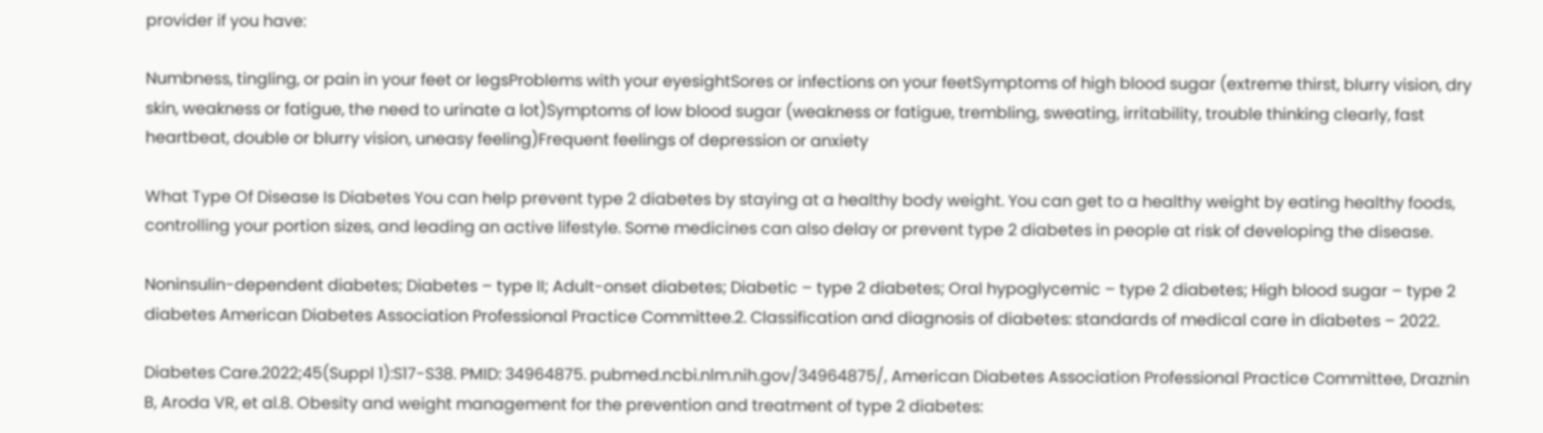provider if you have:

Numbness, tingling, or pain in your feet or legsProblems with your eyesightSores or infections on your feetSymptoms of high blood sugar (extreme thirst, blurry vision, dry skin, weakness or fatigue, the need to urinate a lot)Symptoms of low blood sugar (weakness or fatigue, trembling, sweating, irritability, trouble thinking clearly, fast heartbeat, double or blurry vision, uneasy feeling)Frequent feelings of depression or anxiety

What Type Of Disease Is Diabetes You can help prevent type 2 diabetes by staying at a healthy body weight. You can get to a healthy weight by eating healthy foods, controlling your portion sizes, and leading an active lifestyle. Some medicines can also delay or prevent type 2 diabetes in people at risk of developing the disease.

Noninsulin-dependent diabetes; Diabetes – type II; Adult-onset diabetes; Diabetic – type 2 diabetes; Oral hypoglycemic – type 2 diabetes; High blood sugar – type 2 diabetes American Diabetes Association Professional Practice Committee.2. Classification and diagnosis of diabetes: standards of medical care in diabetes – 2022.

Diabetes Care.2022;45(Suppl 1):S17-S38. PMID: 34964875. pubmed.ncbi.nlm.nih.gov/34964875/, American Diabetes Association Professional Practice Committee, Draznin B, Aroda VR, et al.8. Obesity and weight management for the prevention and treatment of type 2 diabetes: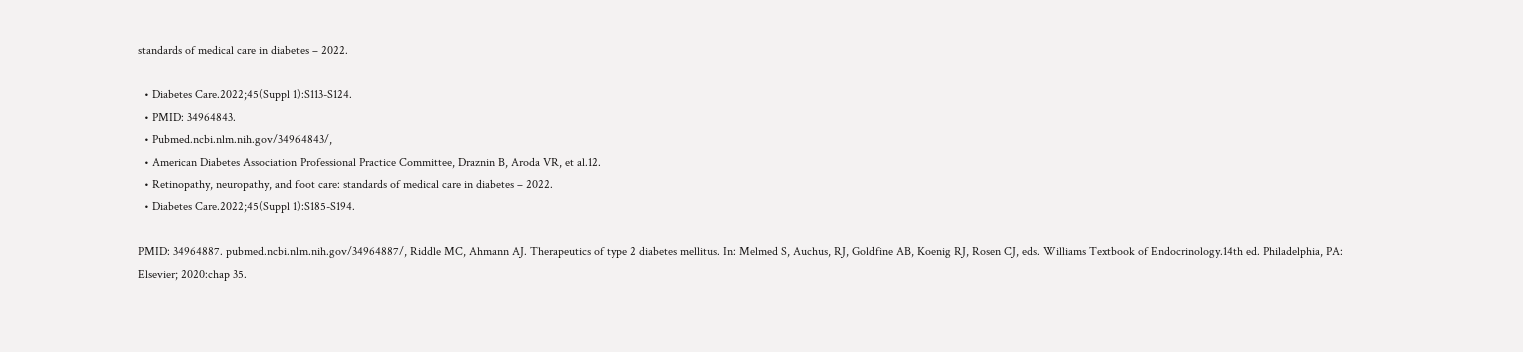standards of medical care in diabetes – 2022.

  • Diabetes Care.2022;45(Suppl 1):S113-S124.
  • PMID: 34964843.
  • Pubmed.ncbi.nlm.nih.gov/34964843/,
  • American Diabetes Association Professional Practice Committee, Draznin B, Aroda VR, et al.12.
  • Retinopathy, neuropathy, and foot care: standards of medical care in diabetes – 2022.
  • Diabetes Care.2022;45(Suppl 1):S185-S194.

PMID: 34964887. pubmed.ncbi.nlm.nih.gov/34964887/, Riddle MC, Ahmann AJ. Therapeutics of type 2 diabetes mellitus. In: Melmed S, Auchus, RJ, Goldfine AB, Koenig RJ, Rosen CJ, eds. Williams Textbook of Endocrinology.14th ed. Philadelphia, PA: Elsevier; 2020:chap 35.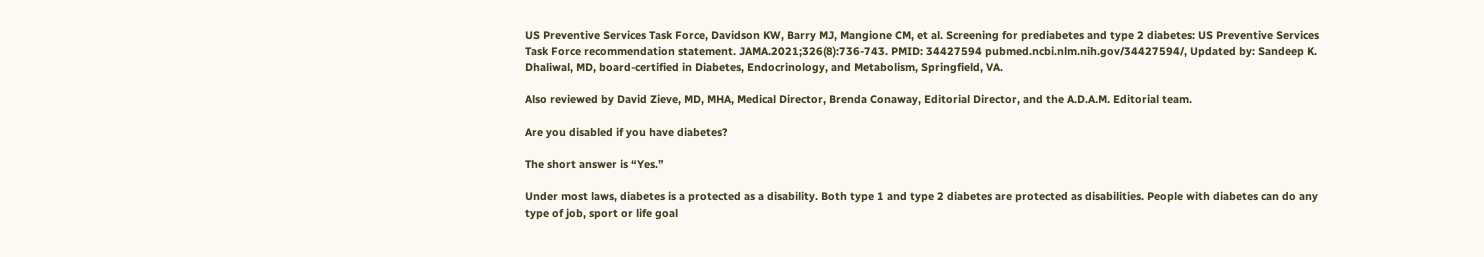US Preventive Services Task Force, Davidson KW, Barry MJ, Mangione CM, et al. Screening for prediabetes and type 2 diabetes: US Preventive Services Task Force recommendation statement. JAMA.2021;326(8):736-743. PMID: 34427594 pubmed.ncbi.nlm.nih.gov/34427594/, Updated by: Sandeep K. Dhaliwal, MD, board-certified in Diabetes, Endocrinology, and Metabolism, Springfield, VA.

Also reviewed by David Zieve, MD, MHA, Medical Director, Brenda Conaway, Editorial Director, and the A.D.A.M. Editorial team.

Are you disabled if you have diabetes?

The short answer is “Yes.”

Under most laws, diabetes is a protected as a disability. Both type 1 and type 2 diabetes are protected as disabilities. People with diabetes can do any type of job, sport or life goal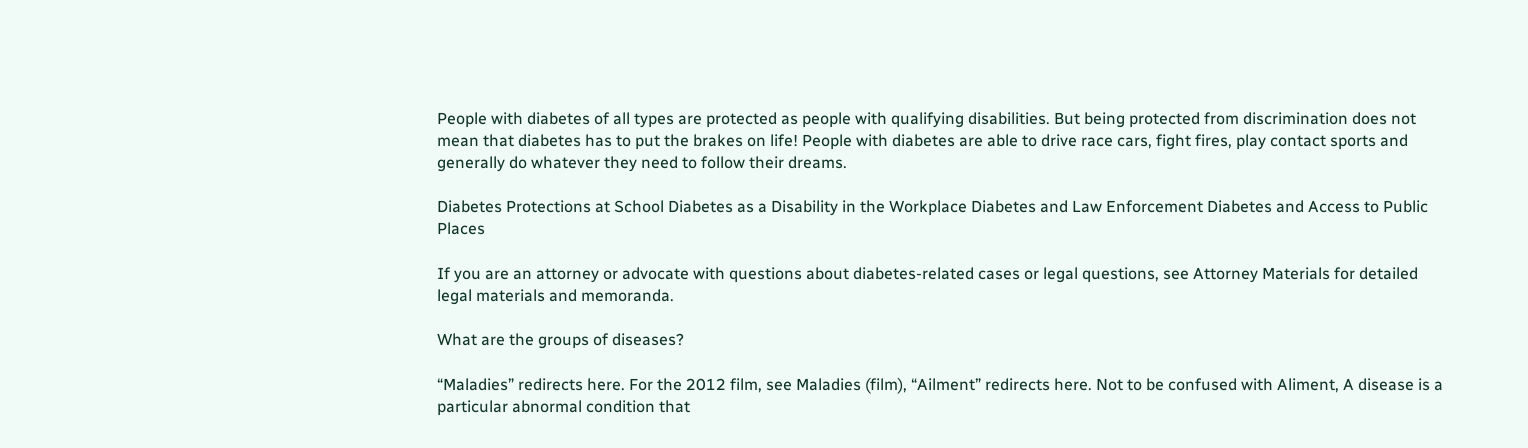People with diabetes of all types are protected as people with qualifying disabilities. But being protected from discrimination does not mean that diabetes has to put the brakes on life! People with diabetes are able to drive race cars, fight fires, play contact sports and generally do whatever they need to follow their dreams.

Diabetes Protections at School Diabetes as a Disability in the Workplace Diabetes and Law Enforcement Diabetes and Access to Public Places

If you are an attorney or advocate with questions about diabetes-related cases or legal questions, see Attorney Materials for detailed legal materials and memoranda.

What are the groups of diseases?

“Maladies” redirects here. For the 2012 film, see Maladies (film), “Ailment” redirects here. Not to be confused with Aliment, A disease is a particular abnormal condition that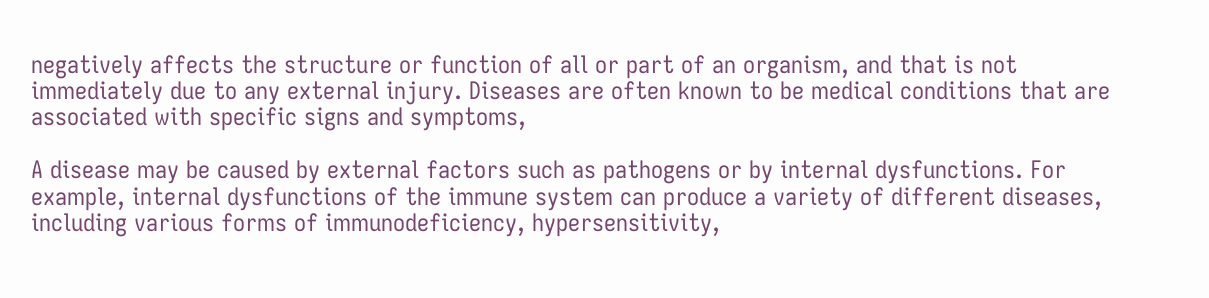negatively affects the structure or function of all or part of an organism, and that is not immediately due to any external injury. Diseases are often known to be medical conditions that are associated with specific signs and symptoms,

A disease may be caused by external factors such as pathogens or by internal dysfunctions. For example, internal dysfunctions of the immune system can produce a variety of different diseases, including various forms of immunodeficiency, hypersensitivity,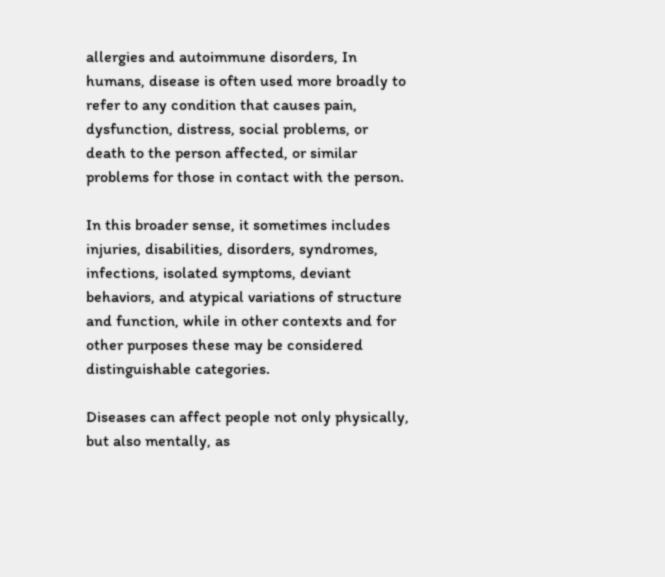allergies and autoimmune disorders, In humans, disease is often used more broadly to refer to any condition that causes pain, dysfunction, distress, social problems, or death to the person affected, or similar problems for those in contact with the person.

In this broader sense, it sometimes includes injuries, disabilities, disorders, syndromes, infections, isolated symptoms, deviant behaviors, and atypical variations of structure and function, while in other contexts and for other purposes these may be considered distinguishable categories.

Diseases can affect people not only physically, but also mentally, as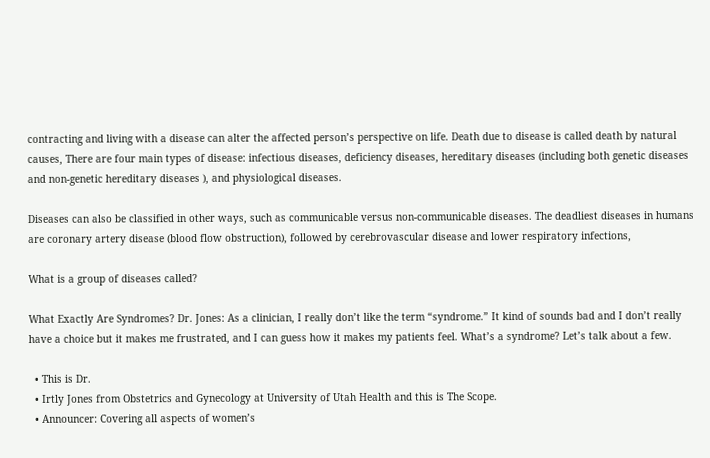contracting and living with a disease can alter the affected person’s perspective on life. Death due to disease is called death by natural causes, There are four main types of disease: infectious diseases, deficiency diseases, hereditary diseases (including both genetic diseases and non-genetic hereditary diseases ), and physiological diseases.

Diseases can also be classified in other ways, such as communicable versus non-communicable diseases. The deadliest diseases in humans are coronary artery disease (blood flow obstruction), followed by cerebrovascular disease and lower respiratory infections,

What is a group of diseases called?

What Exactly Are Syndromes? Dr. Jones: As a clinician, I really don’t like the term “syndrome.” It kind of sounds bad and I don’t really have a choice but it makes me frustrated, and I can guess how it makes my patients feel. What’s a syndrome? Let’s talk about a few.

  • This is Dr.
  • Irtly Jones from Obstetrics and Gynecology at University of Utah Health and this is The Scope.
  • Announcer: Covering all aspects of women’s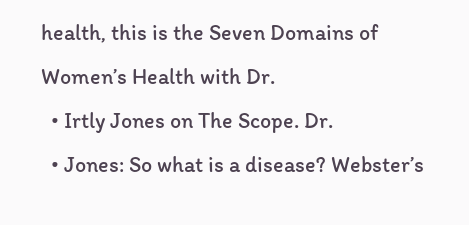health, this is the Seven Domains of Women’s Health with Dr.
  • Irtly Jones on The Scope. Dr.
  • Jones: So what is a disease? Webster’s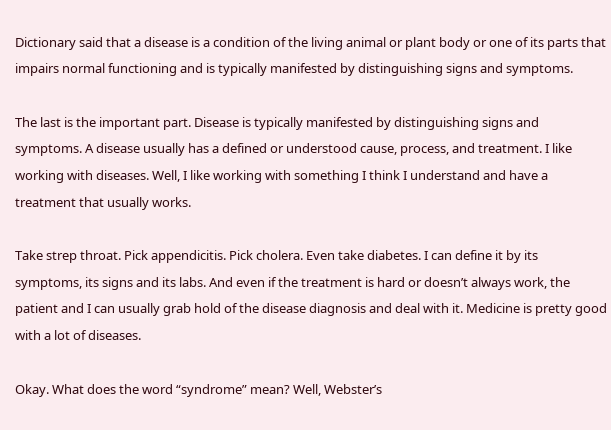Dictionary said that a disease is a condition of the living animal or plant body or one of its parts that impairs normal functioning and is typically manifested by distinguishing signs and symptoms.

The last is the important part. Disease is typically manifested by distinguishing signs and symptoms. A disease usually has a defined or understood cause, process, and treatment. I like working with diseases. Well, I like working with something I think I understand and have a treatment that usually works.

Take strep throat. Pick appendicitis. Pick cholera. Even take diabetes. I can define it by its symptoms, its signs and its labs. And even if the treatment is hard or doesn’t always work, the patient and I can usually grab hold of the disease diagnosis and deal with it. Medicine is pretty good with a lot of diseases.

Okay. What does the word “syndrome” mean? Well, Webster’s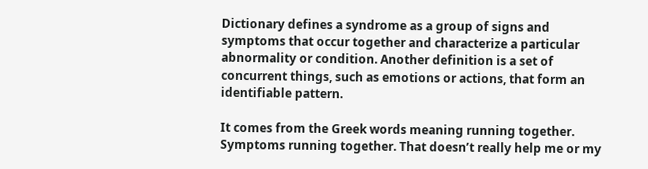Dictionary defines a syndrome as a group of signs and symptoms that occur together and characterize a particular abnormality or condition. Another definition is a set of concurrent things, such as emotions or actions, that form an identifiable pattern.

It comes from the Greek words meaning running together. Symptoms running together. That doesn’t really help me or my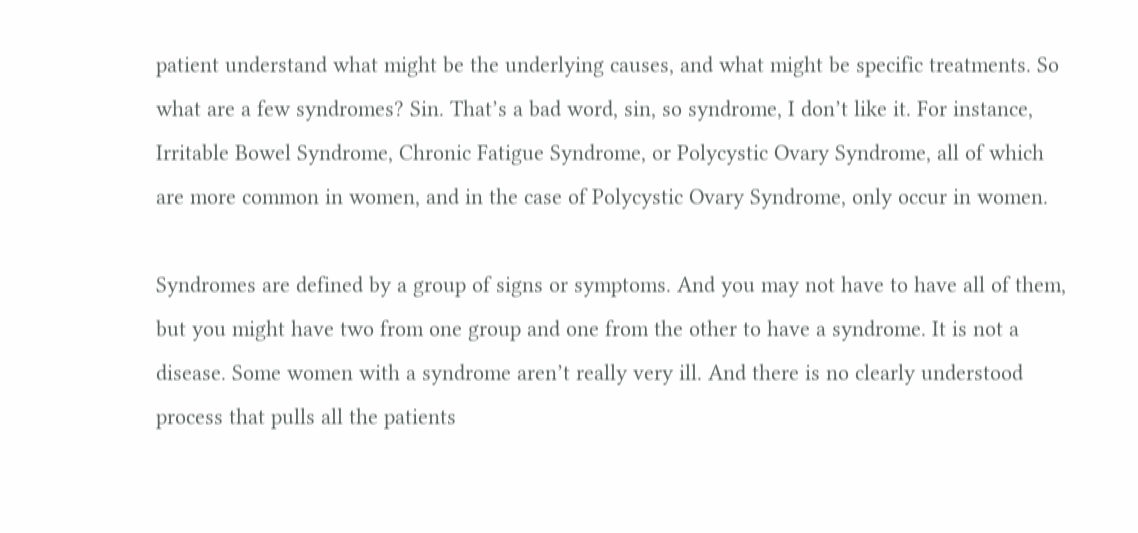patient understand what might be the underlying causes, and what might be specific treatments. So what are a few syndromes? Sin. That’s a bad word, sin, so syndrome, I don’t like it. For instance, Irritable Bowel Syndrome, Chronic Fatigue Syndrome, or Polycystic Ovary Syndrome, all of which are more common in women, and in the case of Polycystic Ovary Syndrome, only occur in women.

Syndromes are defined by a group of signs or symptoms. And you may not have to have all of them, but you might have two from one group and one from the other to have a syndrome. It is not a disease. Some women with a syndrome aren’t really very ill. And there is no clearly understood process that pulls all the patients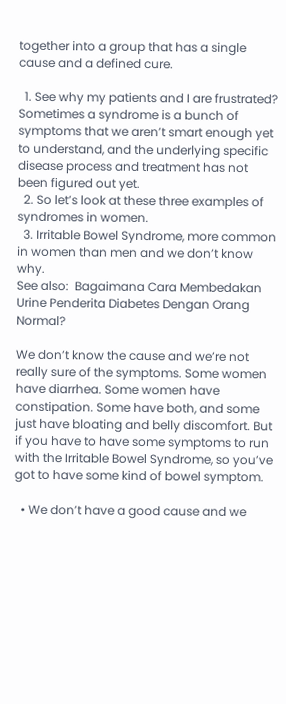together into a group that has a single cause and a defined cure.

  1. See why my patients and I are frustrated? Sometimes a syndrome is a bunch of symptoms that we aren’t smart enough yet to understand, and the underlying specific disease process and treatment has not been figured out yet.
  2. So let’s look at these three examples of syndromes in women.
  3. Irritable Bowel Syndrome, more common in women than men and we don’t know why.
See also:  Bagaimana Cara Membedakan Urine Penderita Diabetes Dengan Orang Normal?

We don’t know the cause and we’re not really sure of the symptoms. Some women have diarrhea. Some women have constipation. Some have both, and some just have bloating and belly discomfort. But if you have to have some symptoms to run with the Irritable Bowel Syndrome, so you’ve got to have some kind of bowel symptom.

  • We don’t have a good cause and we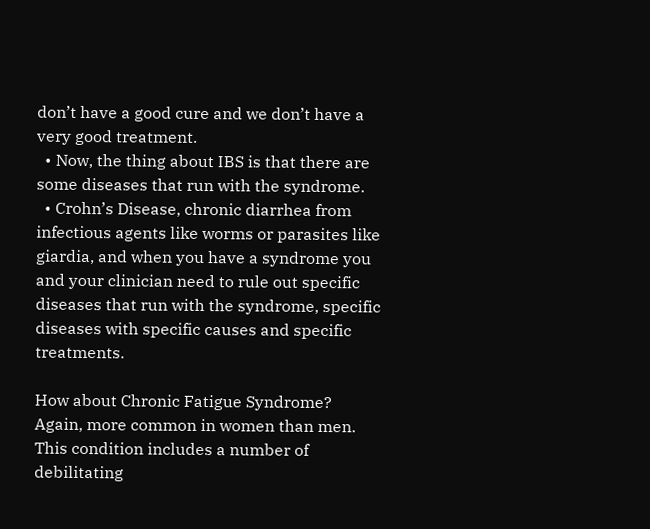don’t have a good cure and we don’t have a very good treatment.
  • Now, the thing about IBS is that there are some diseases that run with the syndrome.
  • Crohn’s Disease, chronic diarrhea from infectious agents like worms or parasites like giardia, and when you have a syndrome you and your clinician need to rule out specific diseases that run with the syndrome, specific diseases with specific causes and specific treatments.

How about Chronic Fatigue Syndrome? Again, more common in women than men. This condition includes a number of debilitating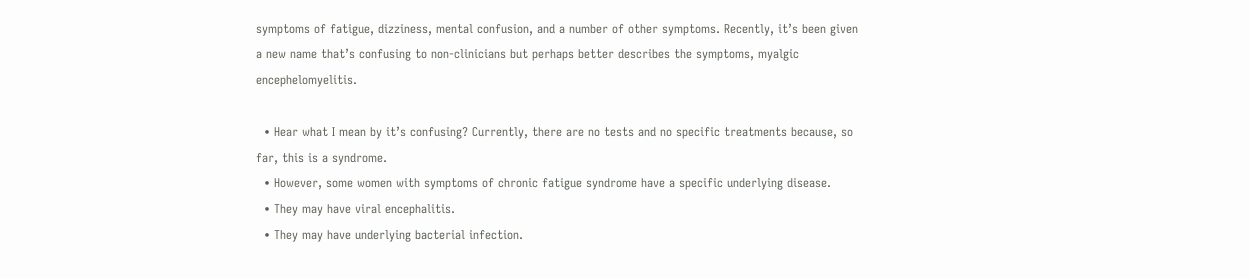symptoms of fatigue, dizziness, mental confusion, and a number of other symptoms. Recently, it’s been given a new name that’s confusing to non-clinicians but perhaps better describes the symptoms, myalgic encephelomyelitis.

  • Hear what I mean by it’s confusing? Currently, there are no tests and no specific treatments because, so far, this is a syndrome.
  • However, some women with symptoms of chronic fatigue syndrome have a specific underlying disease.
  • They may have viral encephalitis.
  • They may have underlying bacterial infection.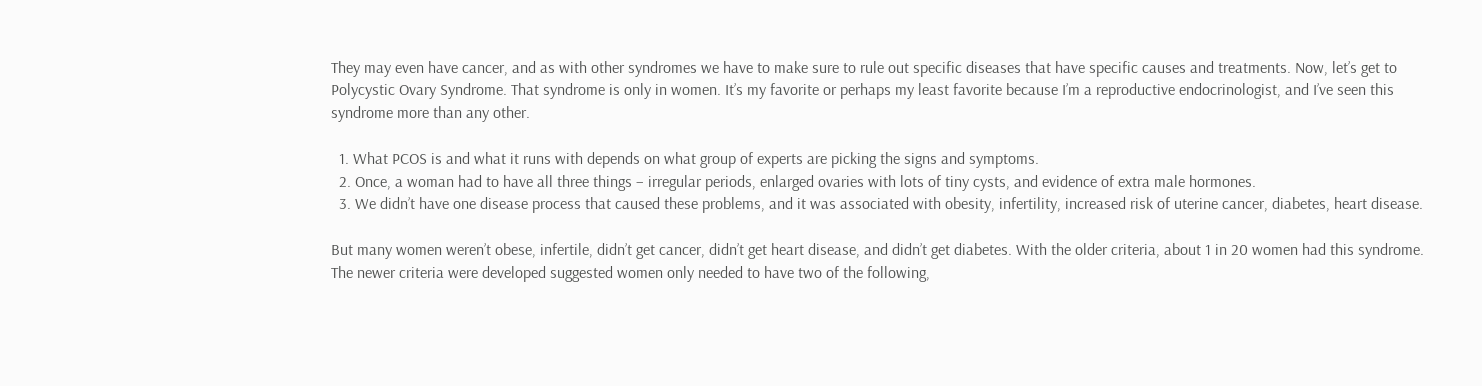They may even have cancer, and as with other syndromes we have to make sure to rule out specific diseases that have specific causes and treatments. Now, let’s get to Polycystic Ovary Syndrome. That syndrome is only in women. It’s my favorite or perhaps my least favorite because I’m a reproductive endocrinologist, and I’ve seen this syndrome more than any other.

  1. What PCOS is and what it runs with depends on what group of experts are picking the signs and symptoms.
  2. Once, a woman had to have all three things – irregular periods, enlarged ovaries with lots of tiny cysts, and evidence of extra male hormones.
  3. We didn’t have one disease process that caused these problems, and it was associated with obesity, infertility, increased risk of uterine cancer, diabetes, heart disease.

But many women weren’t obese, infertile, didn’t get cancer, didn’t get heart disease, and didn’t get diabetes. With the older criteria, about 1 in 20 women had this syndrome. The newer criteria were developed suggested women only needed to have two of the following,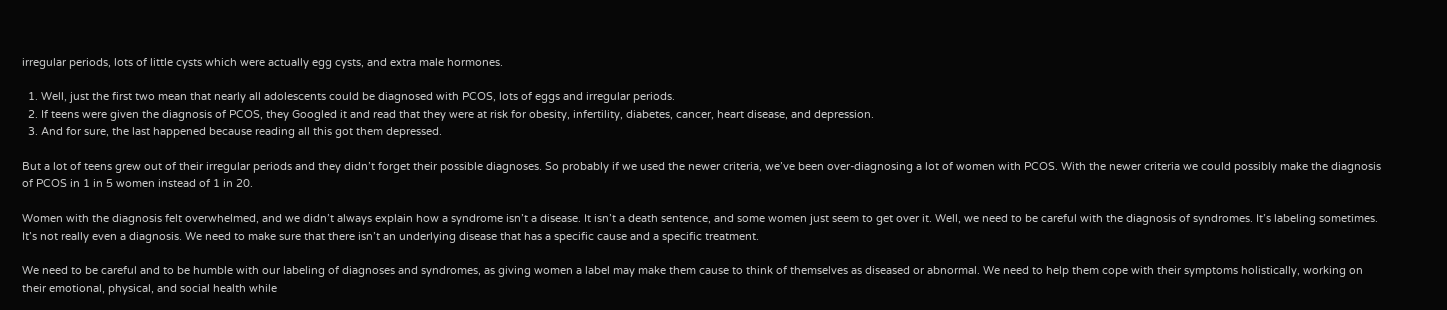irregular periods, lots of little cysts which were actually egg cysts, and extra male hormones.

  1. Well, just the first two mean that nearly all adolescents could be diagnosed with PCOS, lots of eggs and irregular periods.
  2. If teens were given the diagnosis of PCOS, they Googled it and read that they were at risk for obesity, infertility, diabetes, cancer, heart disease, and depression.
  3. And for sure, the last happened because reading all this got them depressed.

But a lot of teens grew out of their irregular periods and they didn’t forget their possible diagnoses. So probably if we used the newer criteria, we’ve been over-diagnosing a lot of women with PCOS. With the newer criteria we could possibly make the diagnosis of PCOS in 1 in 5 women instead of 1 in 20.

Women with the diagnosis felt overwhelmed, and we didn’t always explain how a syndrome isn’t a disease. It isn’t a death sentence, and some women just seem to get over it. Well, we need to be careful with the diagnosis of syndromes. It’s labeling sometimes. It’s not really even a diagnosis. We need to make sure that there isn’t an underlying disease that has a specific cause and a specific treatment.

We need to be careful and to be humble with our labeling of diagnoses and syndromes, as giving women a label may make them cause to think of themselves as diseased or abnormal. We need to help them cope with their symptoms holistically, working on their emotional, physical, and social health while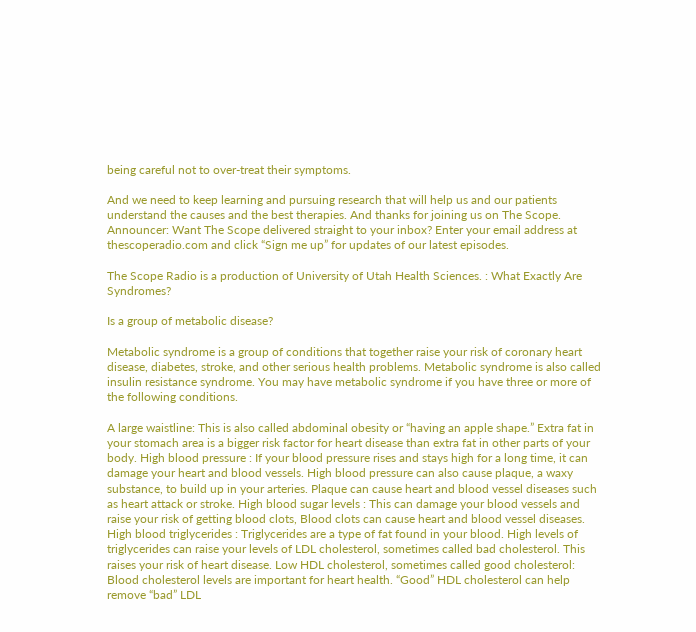being careful not to over-treat their symptoms.

And we need to keep learning and pursuing research that will help us and our patients understand the causes and the best therapies. And thanks for joining us on The Scope. Announcer: Want The Scope delivered straight to your inbox? Enter your email address at thescoperadio.com and click “Sign me up” for updates of our latest episodes.

The Scope Radio is a production of University of Utah Health Sciences. : What Exactly Are Syndromes?

Is a group of metabolic disease?

Metabolic syndrome is a group of conditions that together raise your risk of coronary heart disease, diabetes, stroke, and other serious health problems. Metabolic syndrome is also called insulin resistance syndrome. You may have metabolic syndrome if you have three or more of the following conditions.

A large waistline: This is also called abdominal obesity or “having an apple shape.” Extra fat in your stomach area is a bigger risk factor for heart disease than extra fat in other parts of your body. High blood pressure : If your blood pressure rises and stays high for a long time, it can damage your heart and blood vessels. High blood pressure can also cause plaque, a waxy substance, to build up in your arteries. Plaque can cause heart and blood vessel diseases such as heart attack or stroke. High blood sugar levels : This can damage your blood vessels and raise your risk of getting blood clots, Blood clots can cause heart and blood vessel diseases. High blood triglycerides : Triglycerides are a type of fat found in your blood. High levels of triglycerides can raise your levels of LDL cholesterol, sometimes called bad cholesterol. This raises your risk of heart disease. Low HDL cholesterol, sometimes called good cholesterol: Blood cholesterol levels are important for heart health. “Good” HDL cholesterol can help remove “bad” LDL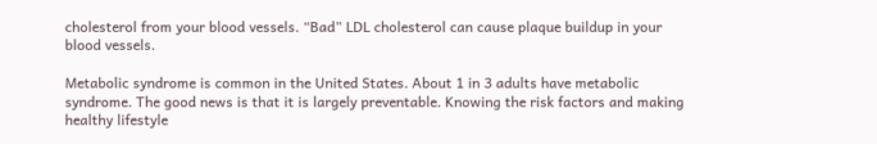cholesterol from your blood vessels. “Bad” LDL cholesterol can cause plaque buildup in your blood vessels.

Metabolic syndrome is common in the United States. About 1 in 3 adults have metabolic syndrome. The good news is that it is largely preventable. Knowing the risk factors and making healthy lifestyle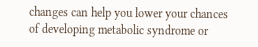changes can help you lower your chances of developing metabolic syndrome or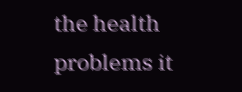the health problems it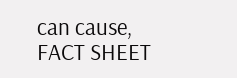can cause, FACT SHEET